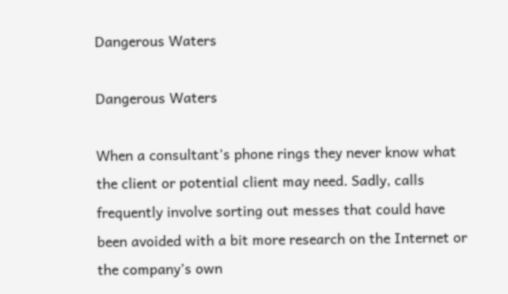Dangerous Waters

Dangerous Waters

When a consultant’s phone rings they never know what the client or potential client may need. Sadly, calls frequently involve sorting out messes that could have been avoided with a bit more research on the Internet or the company’s own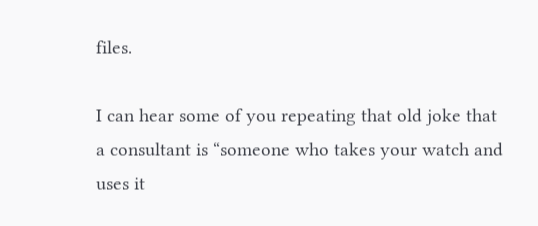files.

I can hear some of you repeating that old joke that a consultant is “someone who takes your watch and uses it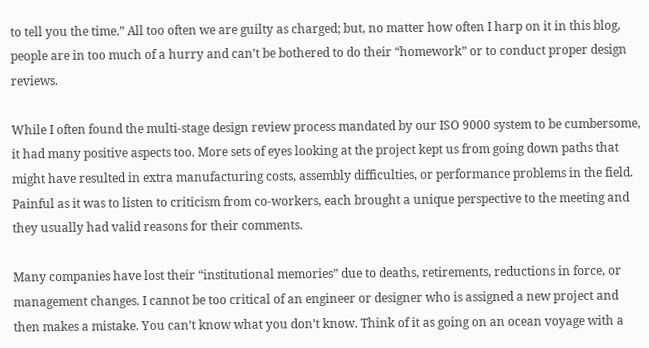to tell you the time.” All too often we are guilty as charged; but, no matter how often I harp on it in this blog, people are in too much of a hurry and can’t be bothered to do their “homework” or to conduct proper design reviews.

While I often found the multi-stage design review process mandated by our ISO 9000 system to be cumbersome, it had many positive aspects too. More sets of eyes looking at the project kept us from going down paths that might have resulted in extra manufacturing costs, assembly difficulties, or performance problems in the field. Painful as it was to listen to criticism from co-workers, each brought a unique perspective to the meeting and they usually had valid reasons for their comments.

Many companies have lost their “institutional memories” due to deaths, retirements, reductions in force, or management changes. I cannot be too critical of an engineer or designer who is assigned a new project and then makes a mistake. You can’t know what you don’t know. Think of it as going on an ocean voyage with a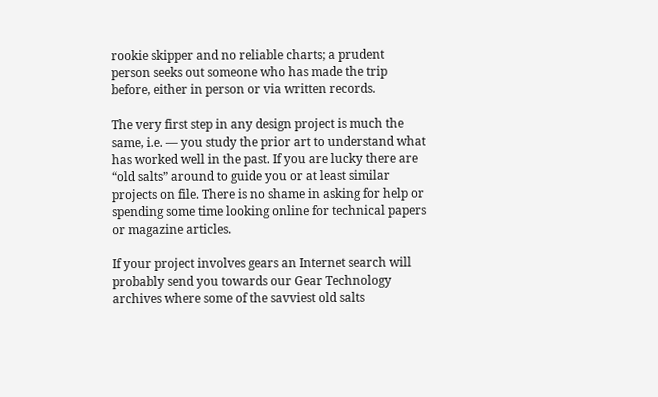rookie skipper and no reliable charts; a prudent person seeks out someone who has made the trip before, either in person or via written records.

The very first step in any design project is much the same, i.e. — you study the prior art to understand what has worked well in the past. If you are lucky there are “old salts” around to guide you or at least similar projects on file. There is no shame in asking for help or spending some time looking online for technical papers or magazine articles.

If your project involves gears an Internet search will probably send you towards our Gear Technology archives where some of the savviest old salts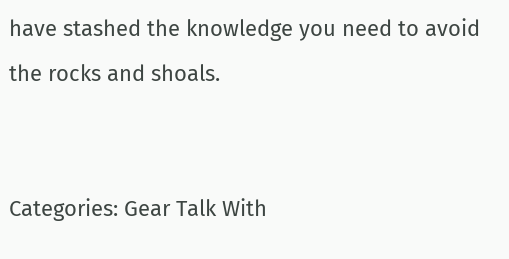have stashed the knowledge you need to avoid the rocks and shoals.


Categories: Gear Talk With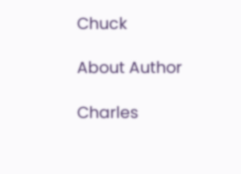Chuck

About Author

Charles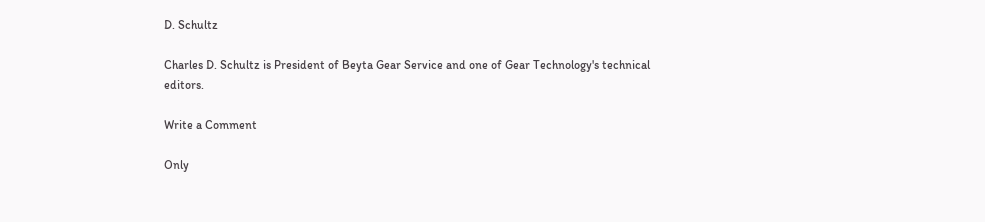D. Schultz

Charles D. Schultz is President of Beyta Gear Service and one of Gear Technology's technical editors.

Write a Comment

Only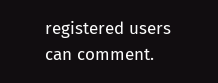registered users can comment.